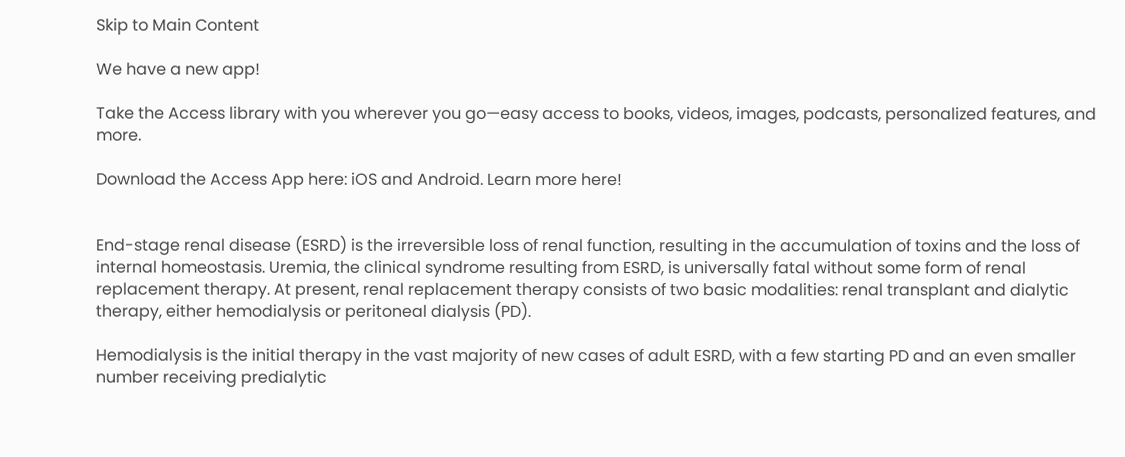Skip to Main Content

We have a new app!

Take the Access library with you wherever you go—easy access to books, videos, images, podcasts, personalized features, and more.

Download the Access App here: iOS and Android. Learn more here!


End-stage renal disease (ESRD) is the irreversible loss of renal function, resulting in the accumulation of toxins and the loss of internal homeostasis. Uremia, the clinical syndrome resulting from ESRD, is universally fatal without some form of renal replacement therapy. At present, renal replacement therapy consists of two basic modalities: renal transplant and dialytic therapy, either hemodialysis or peritoneal dialysis (PD).

Hemodialysis is the initial therapy in the vast majority of new cases of adult ESRD, with a few starting PD and an even smaller number receiving predialytic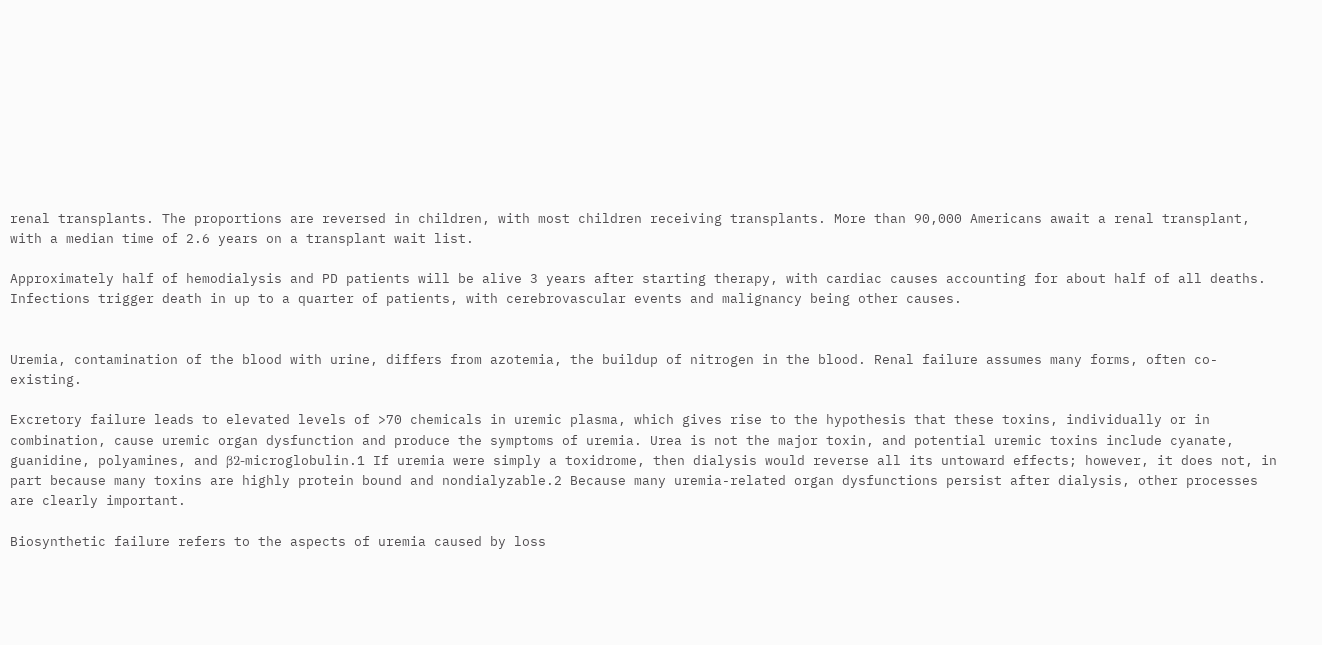renal transplants. The proportions are reversed in children, with most children receiving transplants. More than 90,000 Americans await a renal transplant, with a median time of 2.6 years on a transplant wait list.

Approximately half of hemodialysis and PD patients will be alive 3 years after starting therapy, with cardiac causes accounting for about half of all deaths. Infections trigger death in up to a quarter of patients, with cerebrovascular events and malignancy being other causes.


Uremia, contamination of the blood with urine, differs from azotemia, the buildup of nitrogen in the blood. Renal failure assumes many forms, often co-existing.

Excretory failure leads to elevated levels of >70 chemicals in uremic plasma, which gives rise to the hypothesis that these toxins, individually or in combination, cause uremic organ dysfunction and produce the symptoms of uremia. Urea is not the major toxin, and potential uremic toxins include cyanate, guanidine, polyamines, and β2-microglobulin.1 If uremia were simply a toxidrome, then dialysis would reverse all its untoward effects; however, it does not, in part because many toxins are highly protein bound and nondialyzable.2 Because many uremia-related organ dysfunctions persist after dialysis, other processes are clearly important.

Biosynthetic failure refers to the aspects of uremia caused by loss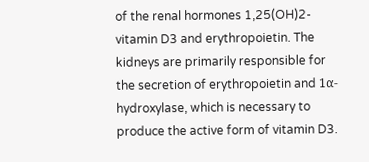of the renal hormones 1,25(OH)2-vitamin D3 and erythropoietin. The kidneys are primarily responsible for the secretion of erythropoietin and 1α-hydroxylase, which is necessary to produce the active form of vitamin D3.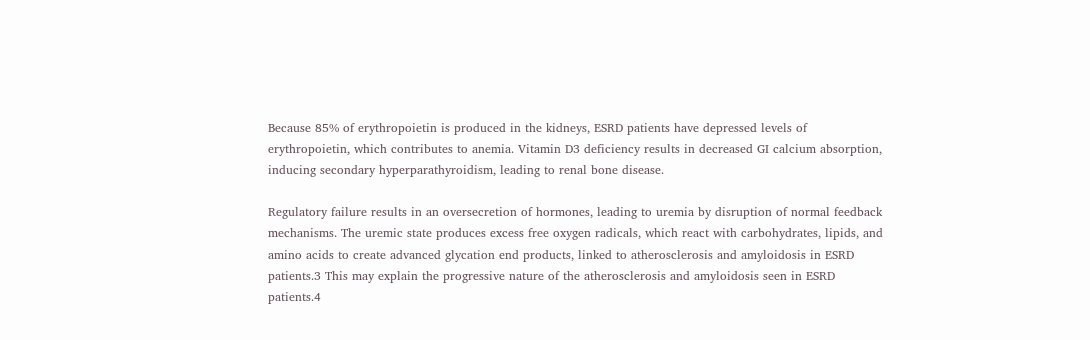Because 85% of erythropoietin is produced in the kidneys, ESRD patients have depressed levels of erythropoietin, which contributes to anemia. Vitamin D3 deficiency results in decreased GI calcium absorption, inducing secondary hyperparathyroidism, leading to renal bone disease.

Regulatory failure results in an oversecretion of hormones, leading to uremia by disruption of normal feedback mechanisms. The uremic state produces excess free oxygen radicals, which react with carbohydrates, lipids, and amino acids to create advanced glycation end products, linked to atherosclerosis and amyloidosis in ESRD patients.3 This may explain the progressive nature of the atherosclerosis and amyloidosis seen in ESRD patients.4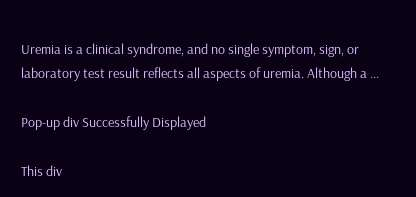Uremia is a clinical syndrome, and no single symptom, sign, or laboratory test result reflects all aspects of uremia. Although a ...

Pop-up div Successfully Displayed

This div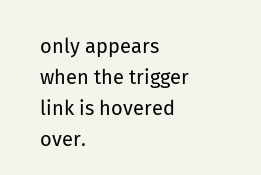only appears when the trigger link is hovered over.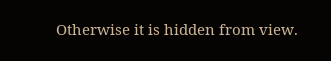Otherwise it is hidden from view.